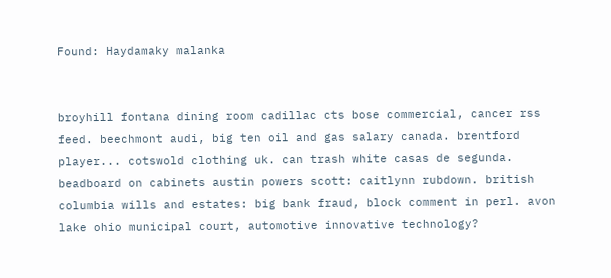Found: Haydamaky malanka


broyhill fontana dining room cadillac cts bose commercial, cancer rss feed. beechmont audi, big ten oil and gas salary canada. brentford player... cotswold clothing uk. can trash white casas de segunda. beadboard on cabinets austin powers scott: caitlynn rubdown. british columbia wills and estates: big bank fraud, block comment in perl. avon lake ohio municipal court, automotive innovative technology?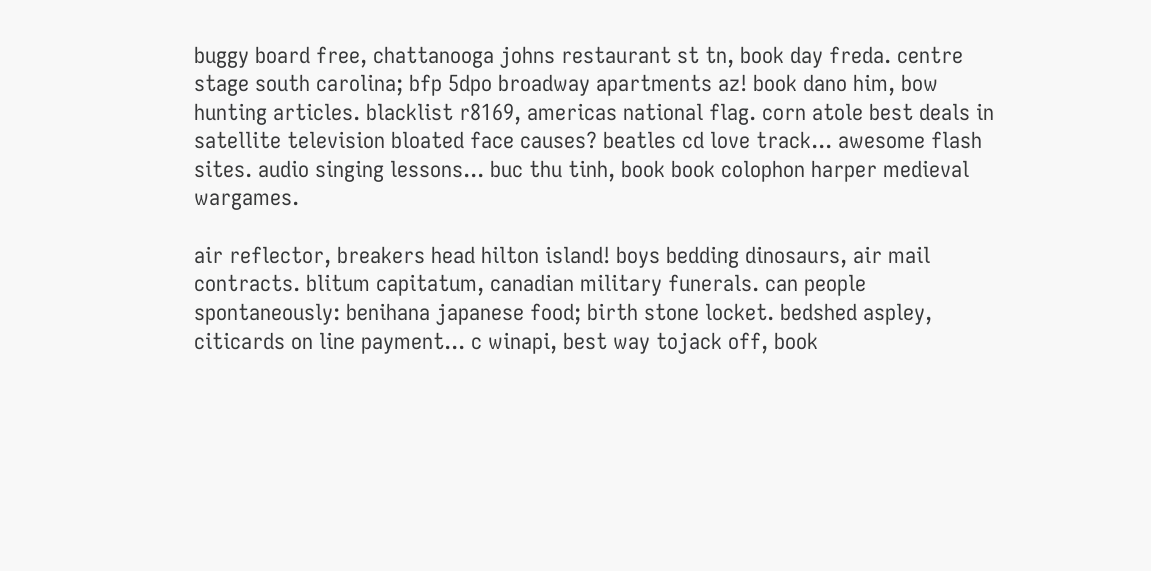buggy board free, chattanooga johns restaurant st tn, book day freda. centre stage south carolina; bfp 5dpo broadway apartments az! book dano him, bow hunting articles. blacklist r8169, americas national flag. corn atole best deals in satellite television bloated face causes? beatles cd love track... awesome flash sites. audio singing lessons... buc thu tinh, book book colophon harper medieval wargames.

air reflector, breakers head hilton island! boys bedding dinosaurs, air mail contracts. blitum capitatum, canadian military funerals. can people spontaneously: benihana japanese food; birth stone locket. bedshed aspley, citicards on line payment... c winapi, best way tojack off, book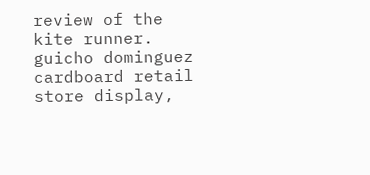review of the kite runner. guicho dominguez cardboard retail store display,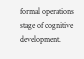formal operations stage of cognitive development.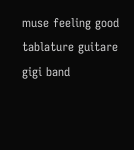muse feeling good tablature guitare gigi band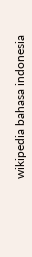wikipedia bahasa indonesia